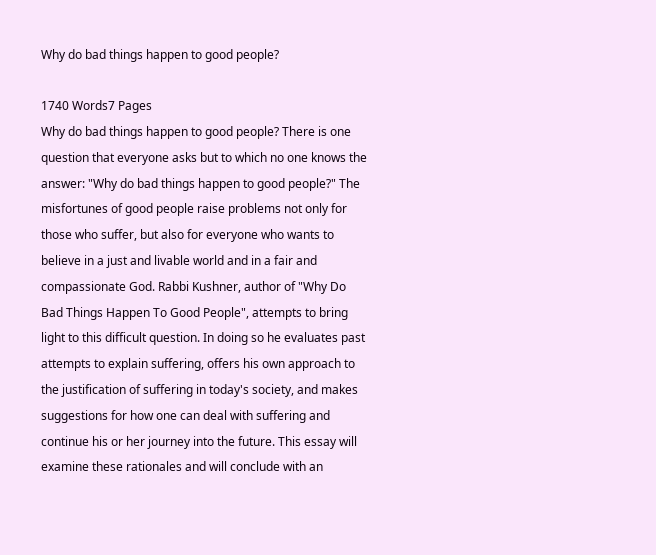Why do bad things happen to good people?

1740 Words7 Pages
Why do bad things happen to good people? There is one question that everyone asks but to which no one knows the answer: "Why do bad things happen to good people?" The misfortunes of good people raise problems not only for those who suffer, but also for everyone who wants to believe in a just and livable world and in a fair and compassionate God. Rabbi Kushner, author of "Why Do Bad Things Happen To Good People", attempts to bring light to this difficult question. In doing so he evaluates past attempts to explain suffering, offers his own approach to the justification of suffering in today's society, and makes suggestions for how one can deal with suffering and continue his or her journey into the future. This essay will examine these rationales and will conclude with an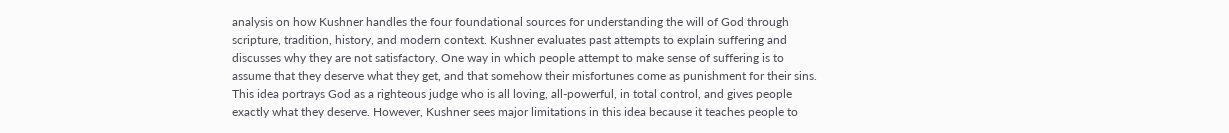analysis on how Kushner handles the four foundational sources for understanding the will of God through scripture, tradition, history, and modern context. Kushner evaluates past attempts to explain suffering and discusses why they are not satisfactory. One way in which people attempt to make sense of suffering is to assume that they deserve what they get, and that somehow their misfortunes come as punishment for their sins. This idea portrays God as a righteous judge who is all loving, all-powerful, in total control, and gives people exactly what they deserve. However, Kushner sees major limitations in this idea because it teaches people to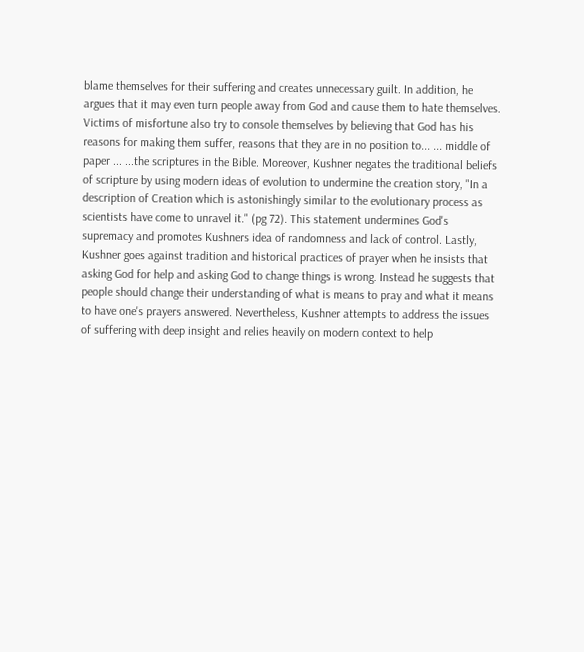blame themselves for their suffering and creates unnecessary guilt. In addition, he argues that it may even turn people away from God and cause them to hate themselves. Victims of misfortune also try to console themselves by believing that God has his reasons for making them suffer, reasons that they are in no position to... ... middle of paper ... ...the scriptures in the Bible. Moreover, Kushner negates the traditional beliefs of scripture by using modern ideas of evolution to undermine the creation story, "In a description of Creation which is astonishingly similar to the evolutionary process as scientists have come to unravel it." (pg 72). This statement undermines God's supremacy and promotes Kushners idea of randomness and lack of control. Lastly, Kushner goes against tradition and historical practices of prayer when he insists that asking God for help and asking God to change things is wrong. Instead he suggests that people should change their understanding of what is means to pray and what it means to have one's prayers answered. Nevertheless, Kushner attempts to address the issues of suffering with deep insight and relies heavily on modern context to help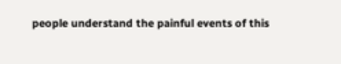people understand the painful events of this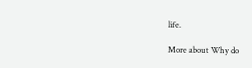life.

More about Why do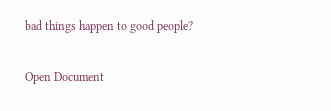bad things happen to good people?

Open Document